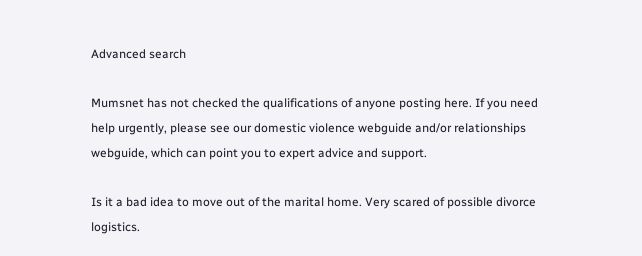Advanced search

Mumsnet has not checked the qualifications of anyone posting here. If you need help urgently, please see our domestic violence webguide and/or relationships webguide, which can point you to expert advice and support.

Is it a bad idea to move out of the marital home. Very scared of possible divorce logistics.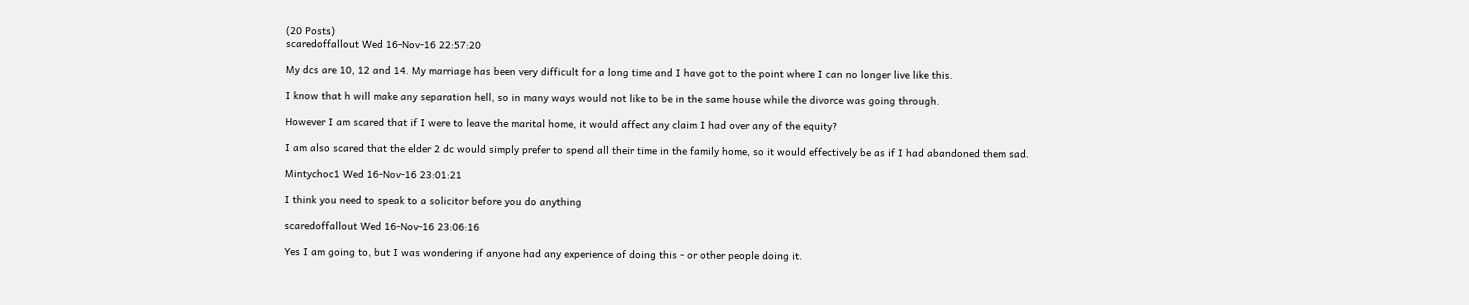(20 Posts)
scaredoffallout Wed 16-Nov-16 22:57:20

My dcs are 10, 12 and 14. My marriage has been very difficult for a long time and I have got to the point where I can no longer live like this.

I know that h will make any separation hell, so in many ways would not like to be in the same house while the divorce was going through.

However I am scared that if I were to leave the marital home, it would affect any claim I had over any of the equity?

I am also scared that the elder 2 dc would simply prefer to spend all their time in the family home, so it would effectively be as if I had abandoned them sad.

Mintychoc1 Wed 16-Nov-16 23:01:21

I think you need to speak to a solicitor before you do anything

scaredoffallout Wed 16-Nov-16 23:06:16

Yes I am going to, but I was wondering if anyone had any experience of doing this - or other people doing it.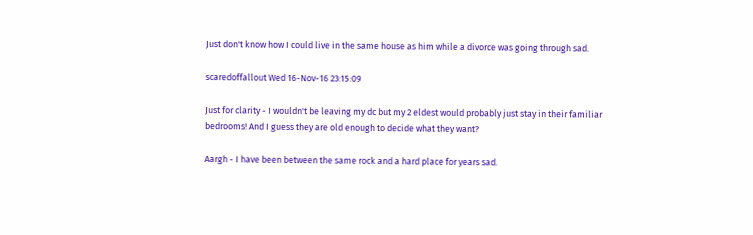Just don't know how I could live in the same house as him while a divorce was going through sad.

scaredoffallout Wed 16-Nov-16 23:15:09

Just for clarity - I wouldn't be leaving my dc but my 2 eldest would probably just stay in their familiar bedrooms! And I guess they are old enough to decide what they want?

Aargh - I have been between the same rock and a hard place for years sad.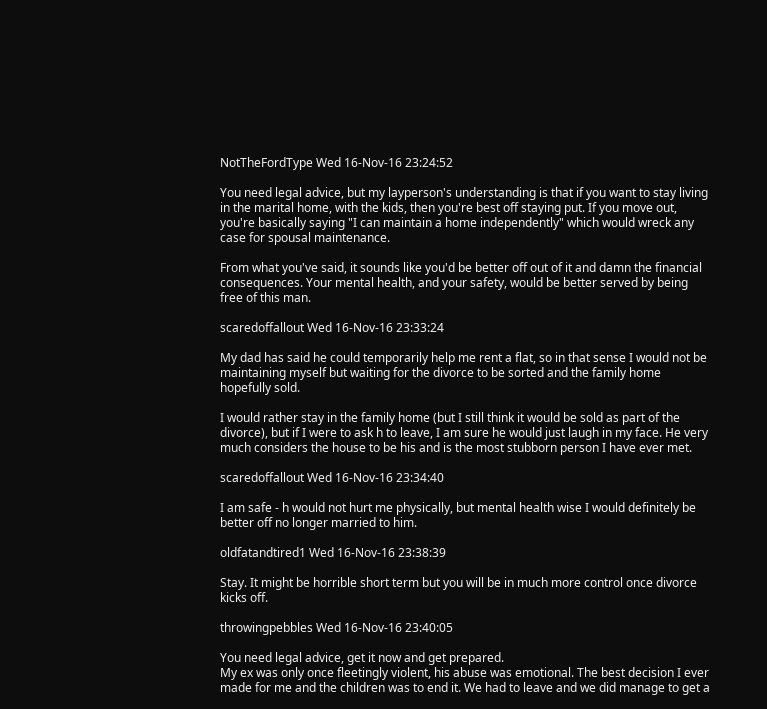NotTheFordType Wed 16-Nov-16 23:24:52

You need legal advice, but my layperson's understanding is that if you want to stay living in the marital home, with the kids, then you're best off staying put. If you move out, you're basically saying "I can maintain a home independently" which would wreck any case for spousal maintenance.

From what you've said, it sounds like you'd be better off out of it and damn the financial consequences. Your mental health, and your safety, would be better served by being free of this man.

scaredoffallout Wed 16-Nov-16 23:33:24

My dad has said he could temporarily help me rent a flat, so in that sense I would not be maintaining myself but waiting for the divorce to be sorted and the family home hopefully sold.

I would rather stay in the family home (but I still think it would be sold as part of the divorce), but if I were to ask h to leave, I am sure he would just laugh in my face. He very much considers the house to be his and is the most stubborn person I have ever met.

scaredoffallout Wed 16-Nov-16 23:34:40

I am safe - h would not hurt me physically, but mental health wise I would definitely be better off no longer married to him.

oldfatandtired1 Wed 16-Nov-16 23:38:39

Stay. It might be horrible short term but you will be in much more control once divorce kicks off.

throwingpebbles Wed 16-Nov-16 23:40:05

You need legal advice, get it now and get prepared.
My ex was only once fleetingly violent, his abuse was emotional. The best decision I ever made for me and the children was to end it. We had to leave and we did manage to get a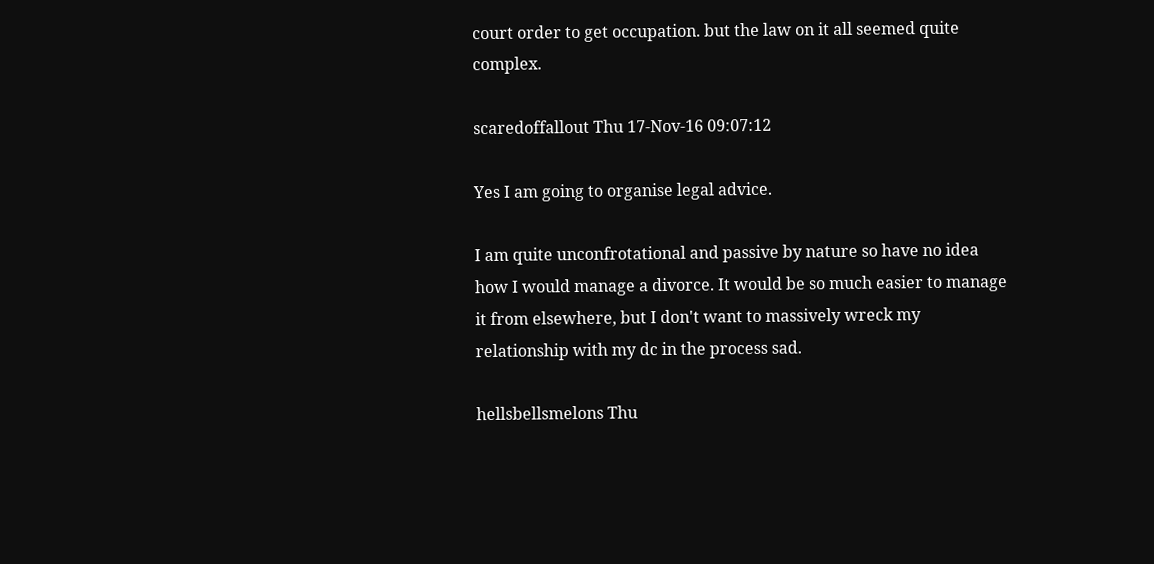court order to get occupation. but the law on it all seemed quite complex.

scaredoffallout Thu 17-Nov-16 09:07:12

Yes I am going to organise legal advice.

I am quite unconfrotational and passive by nature so have no idea how I would manage a divorce. It would be so much easier to manage it from elsewhere, but I don't want to massively wreck my relationship with my dc in the process sad.

hellsbellsmelons Thu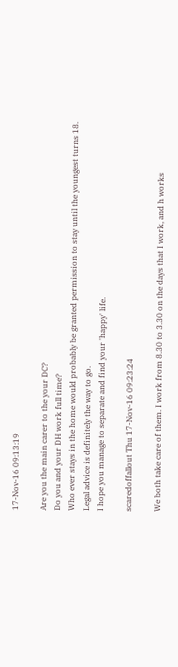17-Nov-16 09:13:19

Are you the main carer to the your DC?
Do you and your DH work full time?
Who ever stays in the home would probably be granted permission to stay until the youngest turns 18.
Legal advice is definitely the way to go.
I hope you manage to separate and find your 'happy' life.

scaredoffallout Thu 17-Nov-16 09:23:24

We both take care of them. I work from 8.30 to 3.30 on the days that I work, and h works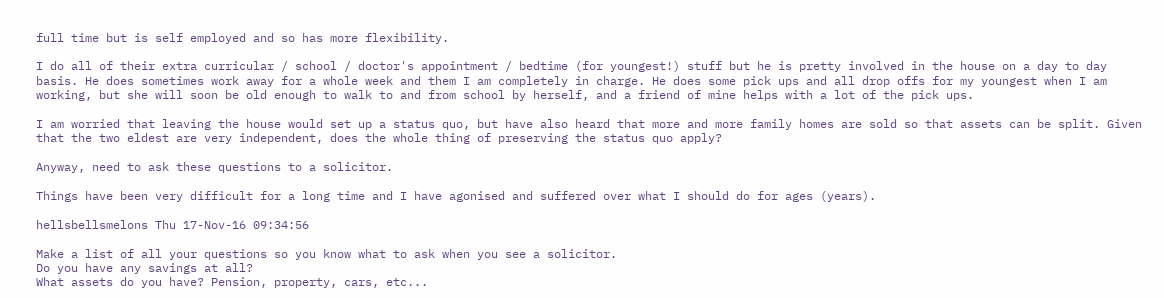full time but is self employed and so has more flexibility.

I do all of their extra curricular / school / doctor's appointment / bedtime (for youngest!) stuff but he is pretty involved in the house on a day to day basis. He does sometimes work away for a whole week and them I am completely in charge. He does some pick ups and all drop offs for my youngest when I am working, but she will soon be old enough to walk to and from school by herself, and a friend of mine helps with a lot of the pick ups.

I am worried that leaving the house would set up a status quo, but have also heard that more and more family homes are sold so that assets can be split. Given that the two eldest are very independent, does the whole thing of preserving the status quo apply?

Anyway, need to ask these questions to a solicitor.

Things have been very difficult for a long time and I have agonised and suffered over what I should do for ages (years).

hellsbellsmelons Thu 17-Nov-16 09:34:56

Make a list of all your questions so you know what to ask when you see a solicitor.
Do you have any savings at all?
What assets do you have? Pension, property, cars, etc...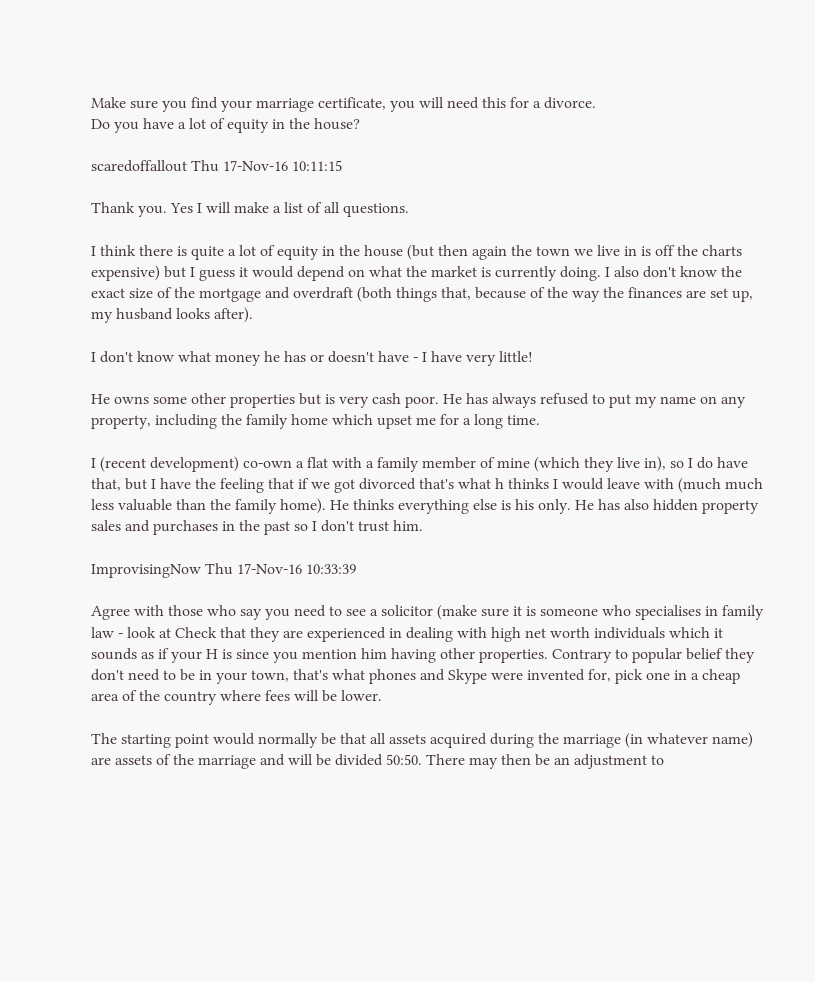Make sure you find your marriage certificate, you will need this for a divorce.
Do you have a lot of equity in the house?

scaredoffallout Thu 17-Nov-16 10:11:15

Thank you. Yes I will make a list of all questions.

I think there is quite a lot of equity in the house (but then again the town we live in is off the charts expensive) but I guess it would depend on what the market is currently doing. I also don't know the exact size of the mortgage and overdraft (both things that, because of the way the finances are set up, my husband looks after).

I don't know what money he has or doesn't have - I have very little!

He owns some other properties but is very cash poor. He has always refused to put my name on any property, including the family home which upset me for a long time.

I (recent development) co-own a flat with a family member of mine (which they live in), so I do have that, but I have the feeling that if we got divorced that's what h thinks I would leave with (much much less valuable than the family home). He thinks everything else is his only. He has also hidden property sales and purchases in the past so I don't trust him.

ImprovisingNow Thu 17-Nov-16 10:33:39

Agree with those who say you need to see a solicitor (make sure it is someone who specialises in family law - look at Check that they are experienced in dealing with high net worth individuals which it sounds as if your H is since you mention him having other properties. Contrary to popular belief they don't need to be in your town, that's what phones and Skype were invented for, pick one in a cheap area of the country where fees will be lower.

The starting point would normally be that all assets acquired during the marriage (in whatever name) are assets of the marriage and will be divided 50:50. There may then be an adjustment to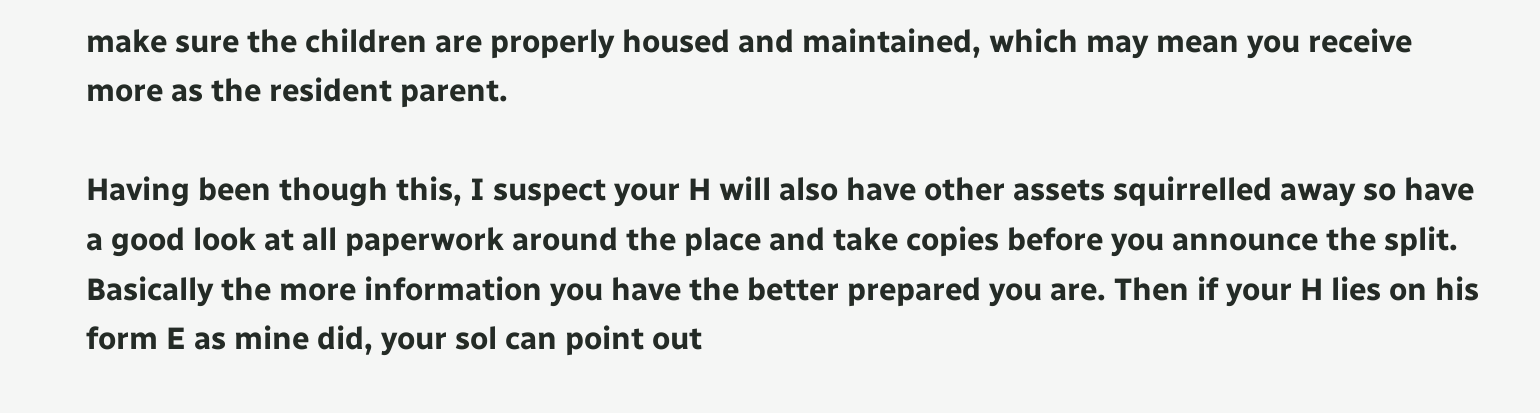make sure the children are properly housed and maintained, which may mean you receive more as the resident parent.

Having been though this, I suspect your H will also have other assets squirrelled away so have a good look at all paperwork around the place and take copies before you announce the split. Basically the more information you have the better prepared you are. Then if your H lies on his form E as mine did, your sol can point out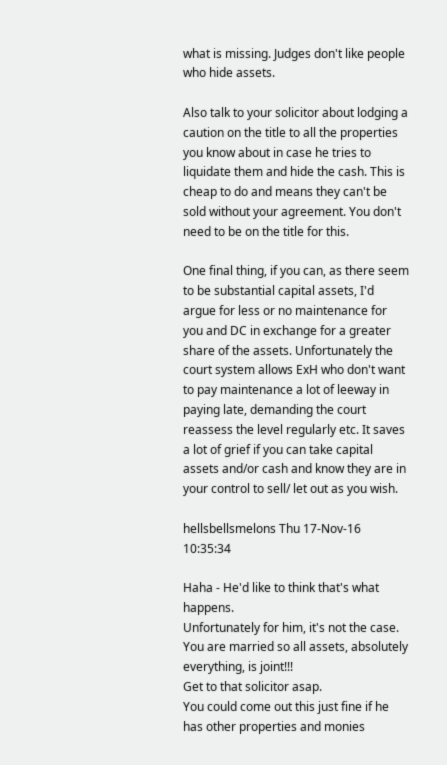what is missing. Judges don't like people who hide assets.

Also talk to your solicitor about lodging a caution on the title to all the properties you know about in case he tries to liquidate them and hide the cash. This is cheap to do and means they can't be sold without your agreement. You don't need to be on the title for this.

One final thing, if you can, as there seem to be substantial capital assets, I'd argue for less or no maintenance for you and DC in exchange for a greater share of the assets. Unfortunately the court system allows ExH who don't want to pay maintenance a lot of leeway in paying late, demanding the court reassess the level regularly etc. It saves a lot of grief if you can take capital assets and/or cash and know they are in your control to sell/ let out as you wish.

hellsbellsmelons Thu 17-Nov-16 10:35:34

Haha - He'd like to think that's what happens.
Unfortunately for him, it's not the case.
You are married so all assets, absolutely everything, is joint!!!
Get to that solicitor asap.
You could come out this just fine if he has other properties and monies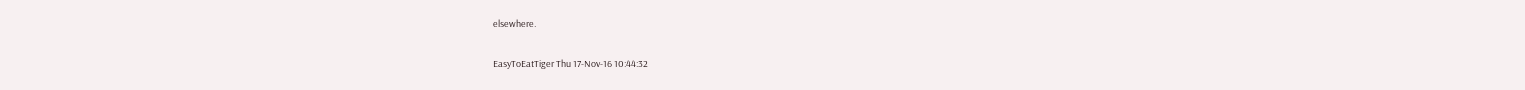elsewhere.

EasyToEatTiger Thu 17-Nov-16 10:44:32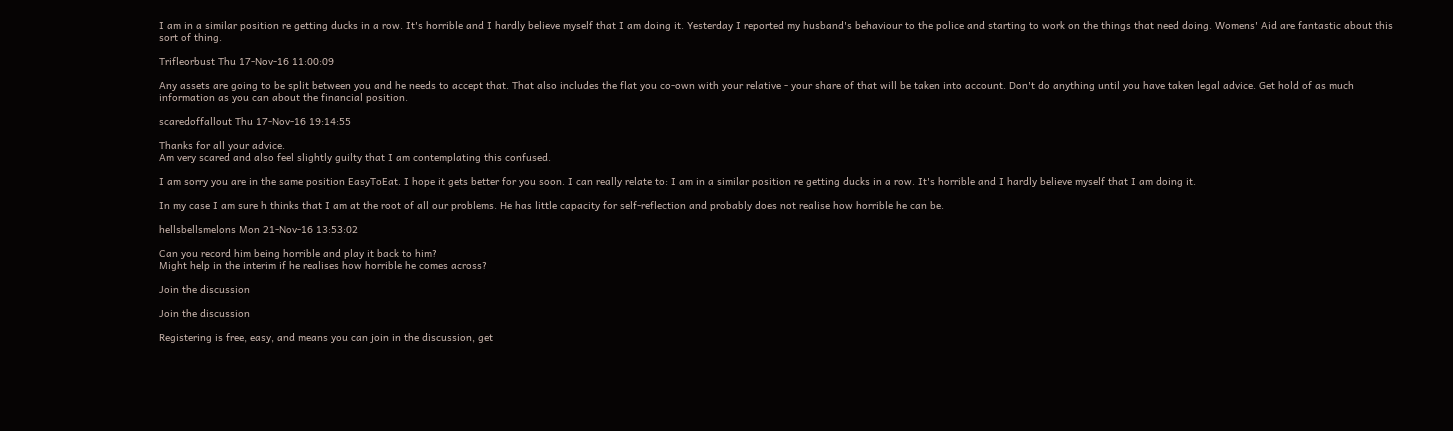I am in a similar position re getting ducks in a row. It's horrible and I hardly believe myself that I am doing it. Yesterday I reported my husband's behaviour to the police and starting to work on the things that need doing. Womens' Aid are fantastic about this sort of thing.

Trifleorbust Thu 17-Nov-16 11:00:09

Any assets are going to be split between you and he needs to accept that. That also includes the flat you co-own with your relative - your share of that will be taken into account. Don't do anything until you have taken legal advice. Get hold of as much information as you can about the financial position.

scaredoffallout Thu 17-Nov-16 19:14:55

Thanks for all your advice.
Am very scared and also feel slightly guilty that I am contemplating this confused.

I am sorry you are in the same position EasyToEat. I hope it gets better for you soon. I can really relate to: I am in a similar position re getting ducks in a row. It's horrible and I hardly believe myself that I am doing it.

In my case I am sure h thinks that I am at the root of all our problems. He has little capacity for self-reflection and probably does not realise how horrible he can be.

hellsbellsmelons Mon 21-Nov-16 13:53:02

Can you record him being horrible and play it back to him?
Might help in the interim if he realises how horrible he comes across?

Join the discussion

Join the discussion

Registering is free, easy, and means you can join in the discussion, get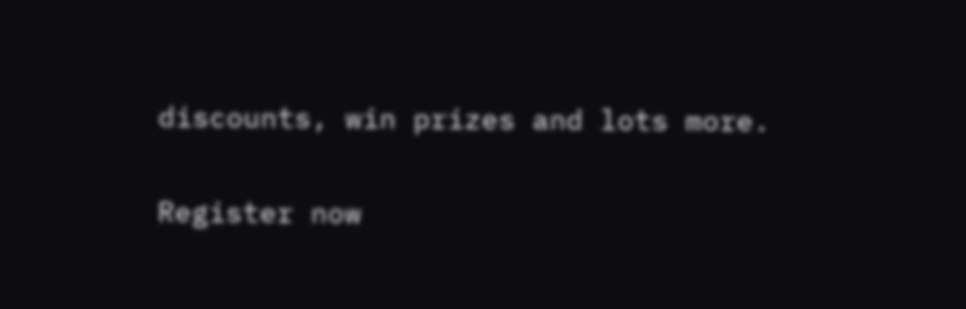discounts, win prizes and lots more.

Register now